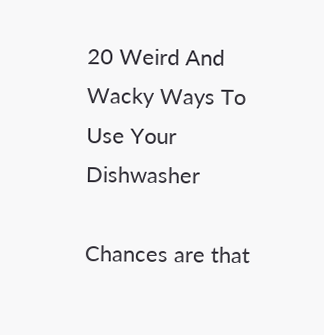20 Weird And Wacky Ways To Use Your Dishwasher

Chances are that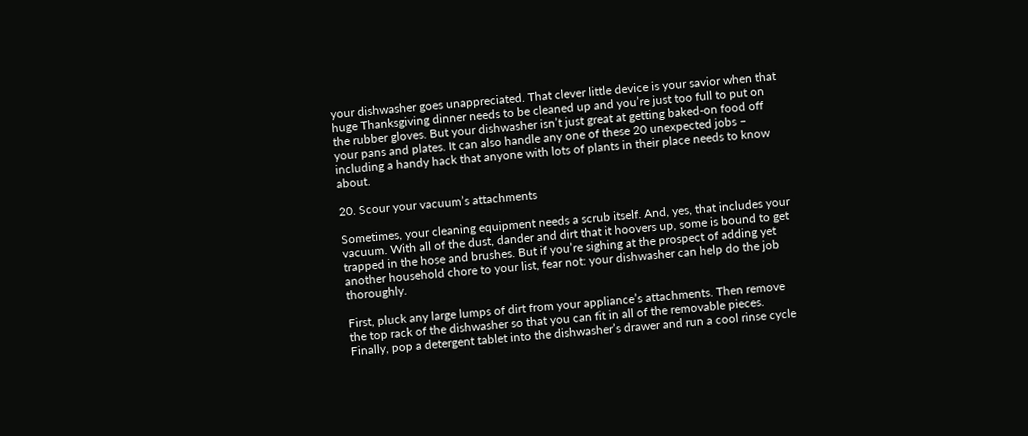your dishwasher goes unappreciated. That clever little device is your savior when that huge Thanksgiving dinner needs to be cleaned up and you’re just too full to put on the rubber gloves. But your dishwasher isn’t just great at getting baked-on food off your pans and plates. It can also handle any one of these 20 unexpected jobs – including a handy hack that anyone with lots of plants in their place needs to know about.

20. Scour your vacuum’s attachments

Sometimes, your cleaning equipment needs a scrub itself. And, yes, that includes your vacuum. With all of the dust, dander and dirt that it hoovers up, some is bound to get trapped in the hose and brushes. But if you’re sighing at the prospect of adding yet another household chore to your list, fear not: your dishwasher can help do the job thoroughly.

First, pluck any large lumps of dirt from your appliance’s attachments. Then remove the top rack of the dishwasher so that you can fit in all of the removable pieces. Finally, pop a detergent tablet into the dishwasher’s drawer and run a cool rinse cycle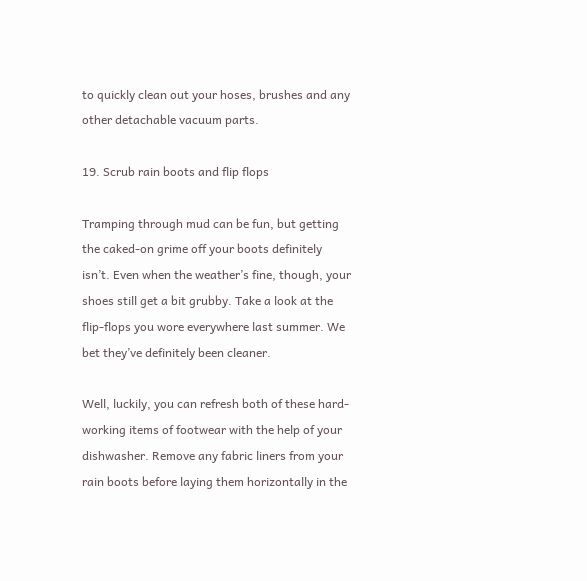to quickly clean out your hoses, brushes and any other detachable vacuum parts.

19. Scrub rain boots and flip flops

Tramping through mud can be fun, but getting the caked-on grime off your boots definitely isn’t. Even when the weather’s fine, though, your shoes still get a bit grubby. Take a look at the flip-flops you wore everywhere last summer. We bet they’ve definitely been cleaner.

Well, luckily, you can refresh both of these hard-working items of footwear with the help of your dishwasher. Remove any fabric liners from your rain boots before laying them horizontally in the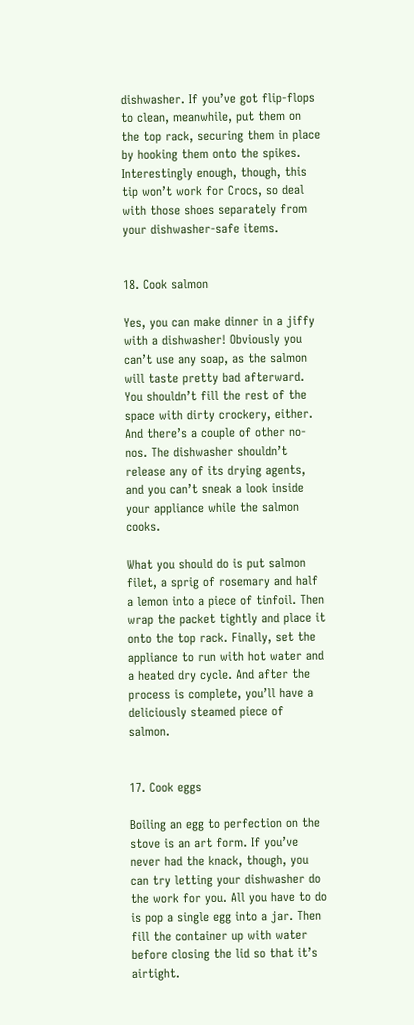dishwasher. If you’ve got flip-flops to clean, meanwhile, put them on the top rack, securing them in place by hooking them onto the spikes. Interestingly enough, though, this tip won’t work for Crocs, so deal with those shoes separately from your dishwasher-safe items.


18. Cook salmon

Yes, you can make dinner in a jiffy with a dishwasher! Obviously you can’t use any soap, as the salmon will taste pretty bad afterward. You shouldn’t fill the rest of the space with dirty crockery, either. And there’s a couple of other no-nos. The dishwasher shouldn’t release any of its drying agents, and you can’t sneak a look inside your appliance while the salmon cooks.

What you should do is put salmon filet, a sprig of rosemary and half a lemon into a piece of tinfoil. Then wrap the packet tightly and place it onto the top rack. Finally, set the appliance to run with hot water and a heated dry cycle. And after the process is complete, you’ll have a deliciously steamed piece of salmon.


17. Cook eggs

Boiling an egg to perfection on the stove is an art form. If you’ve never had the knack, though, you can try letting your dishwasher do the work for you. All you have to do is pop a single egg into a jar. Then fill the container up with water before closing the lid so that it’s airtight.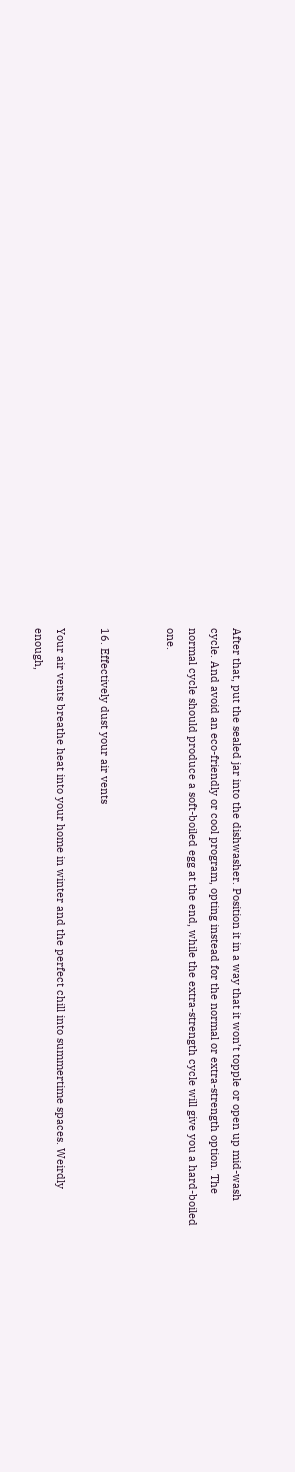After that, put the sealed jar into the dishwasher. Position it in a way that it won’t topple or open up mid-wash cycle. And avoid an eco-friendly or cool program, opting instead for the normal or extra-strength option. The normal cycle should produce a soft-boiled egg at the end, while the extra-strength cycle will give you a hard-boiled one.


16. Effectively dust your air vents

Your air vents breathe heat into your home in winter and the perfect chill into summertime spaces. Weirdly enough,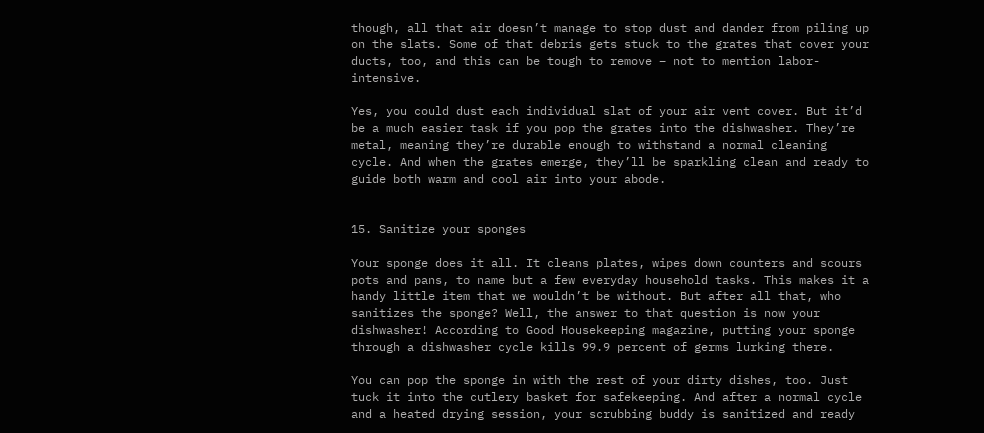though, all that air doesn’t manage to stop dust and dander from piling up on the slats. Some of that debris gets stuck to the grates that cover your ducts, too, and this can be tough to remove – not to mention labor-intensive.

Yes, you could dust each individual slat of your air vent cover. But it’d be a much easier task if you pop the grates into the dishwasher. They’re metal, meaning they’re durable enough to withstand a normal cleaning cycle. And when the grates emerge, they’ll be sparkling clean and ready to guide both warm and cool air into your abode.


15. Sanitize your sponges

Your sponge does it all. It cleans plates, wipes down counters and scours pots and pans, to name but a few everyday household tasks. This makes it a handy little item that we wouldn’t be without. But after all that, who sanitizes the sponge? Well, the answer to that question is now your dishwasher! According to Good Housekeeping magazine, putting your sponge through a dishwasher cycle kills 99.9 percent of germs lurking there.

You can pop the sponge in with the rest of your dirty dishes, too. Just tuck it into the cutlery basket for safekeeping. And after a normal cycle and a heated drying session, your scrubbing buddy is sanitized and ready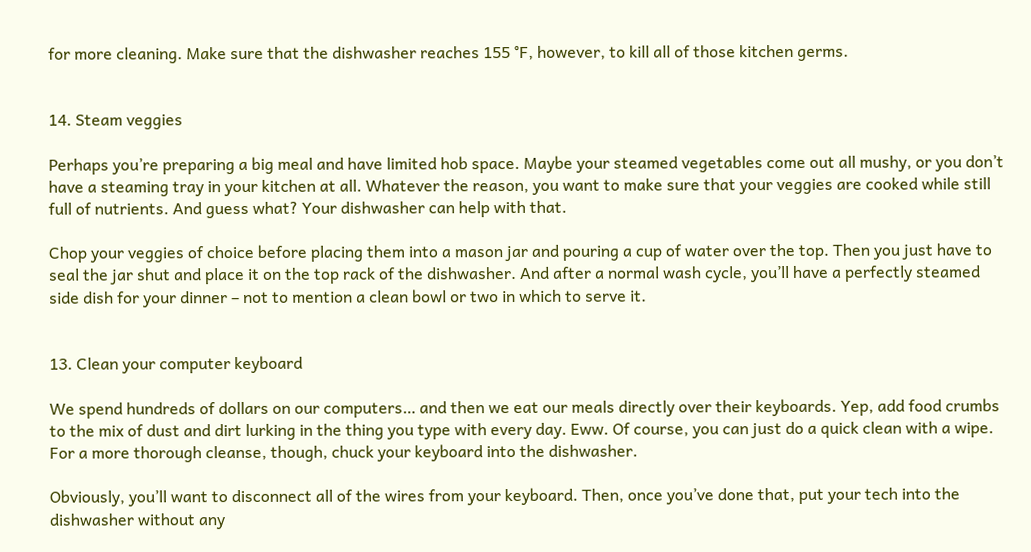for more cleaning. Make sure that the dishwasher reaches 155 °F, however, to kill all of those kitchen germs.


14. Steam veggies

Perhaps you’re preparing a big meal and have limited hob space. Maybe your steamed vegetables come out all mushy, or you don’t have a steaming tray in your kitchen at all. Whatever the reason, you want to make sure that your veggies are cooked while still full of nutrients. And guess what? Your dishwasher can help with that.

Chop your veggies of choice before placing them into a mason jar and pouring a cup of water over the top. Then you just have to seal the jar shut and place it on the top rack of the dishwasher. And after a normal wash cycle, you’ll have a perfectly steamed side dish for your dinner – not to mention a clean bowl or two in which to serve it.


13. Clean your computer keyboard

We spend hundreds of dollars on our computers… and then we eat our meals directly over their keyboards. Yep, add food crumbs to the mix of dust and dirt lurking in the thing you type with every day. Eww. Of course, you can just do a quick clean with a wipe. For a more thorough cleanse, though, chuck your keyboard into the dishwasher.

Obviously, you’ll want to disconnect all of the wires from your keyboard. Then, once you’ve done that, put your tech into the dishwasher without any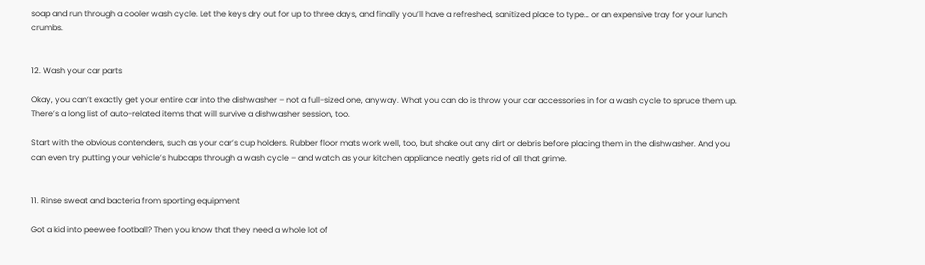soap and run through a cooler wash cycle. Let the keys dry out for up to three days, and finally you’ll have a refreshed, sanitized place to type… or an expensive tray for your lunch crumbs.


12. Wash your car parts

Okay, you can’t exactly get your entire car into the dishwasher – not a full-sized one, anyway. What you can do is throw your car accessories in for a wash cycle to spruce them up. There’s a long list of auto-related items that will survive a dishwasher session, too.

Start with the obvious contenders, such as your car’s cup holders. Rubber floor mats work well, too, but shake out any dirt or debris before placing them in the dishwasher. And you can even try putting your vehicle’s hubcaps through a wash cycle – and watch as your kitchen appliance neatly gets rid of all that grime.


11. Rinse sweat and bacteria from sporting equipment

Got a kid into peewee football? Then you know that they need a whole lot of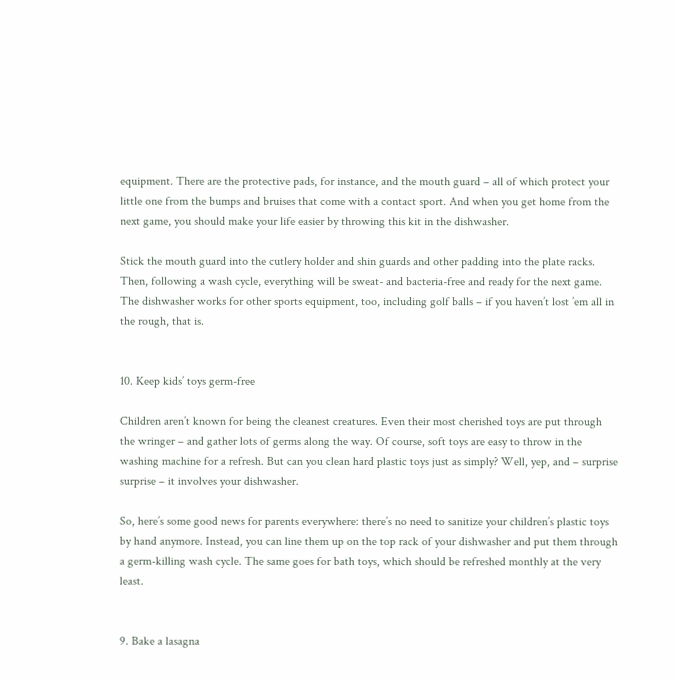equipment. There are the protective pads, for instance, and the mouth guard – all of which protect your little one from the bumps and bruises that come with a contact sport. And when you get home from the next game, you should make your life easier by throwing this kit in the dishwasher.

Stick the mouth guard into the cutlery holder and shin guards and other padding into the plate racks. Then, following a wash cycle, everything will be sweat- and bacteria-free and ready for the next game. The dishwasher works for other sports equipment, too, including golf balls – if you haven’t lost ’em all in the rough, that is.


10. Keep kids’ toys germ-free

Children aren’t known for being the cleanest creatures. Even their most cherished toys are put through the wringer – and gather lots of germs along the way. Of course, soft toys are easy to throw in the washing machine for a refresh. But can you clean hard plastic toys just as simply? Well, yep, and – surprise surprise – it involves your dishwasher.

So, here’s some good news for parents everywhere: there’s no need to sanitize your children’s plastic toys by hand anymore. Instead, you can line them up on the top rack of your dishwasher and put them through a germ-killing wash cycle. The same goes for bath toys, which should be refreshed monthly at the very least.


9. Bake a lasagna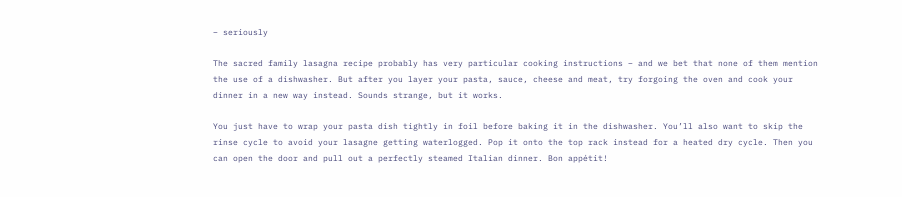– seriously

The sacred family lasagna recipe probably has very particular cooking instructions – and we bet that none of them mention the use of a dishwasher. But after you layer your pasta, sauce, cheese and meat, try forgoing the oven and cook your dinner in a new way instead. Sounds strange, but it works.

You just have to wrap your pasta dish tightly in foil before baking it in the dishwasher. You’ll also want to skip the rinse cycle to avoid your lasagne getting waterlogged. Pop it onto the top rack instead for a heated dry cycle. Then you can open the door and pull out a perfectly steamed Italian dinner. Bon appétit!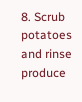8. Scrub potatoes and rinse produce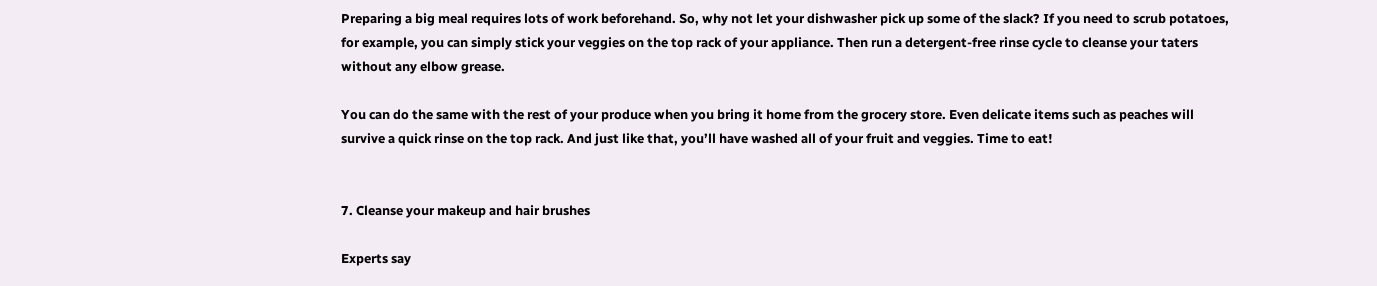Preparing a big meal requires lots of work beforehand. So, why not let your dishwasher pick up some of the slack? If you need to scrub potatoes, for example, you can simply stick your veggies on the top rack of your appliance. Then run a detergent-free rinse cycle to cleanse your taters without any elbow grease.

You can do the same with the rest of your produce when you bring it home from the grocery store. Even delicate items such as peaches will survive a quick rinse on the top rack. And just like that, you’ll have washed all of your fruit and veggies. Time to eat!


7. Cleanse your makeup and hair brushes

Experts say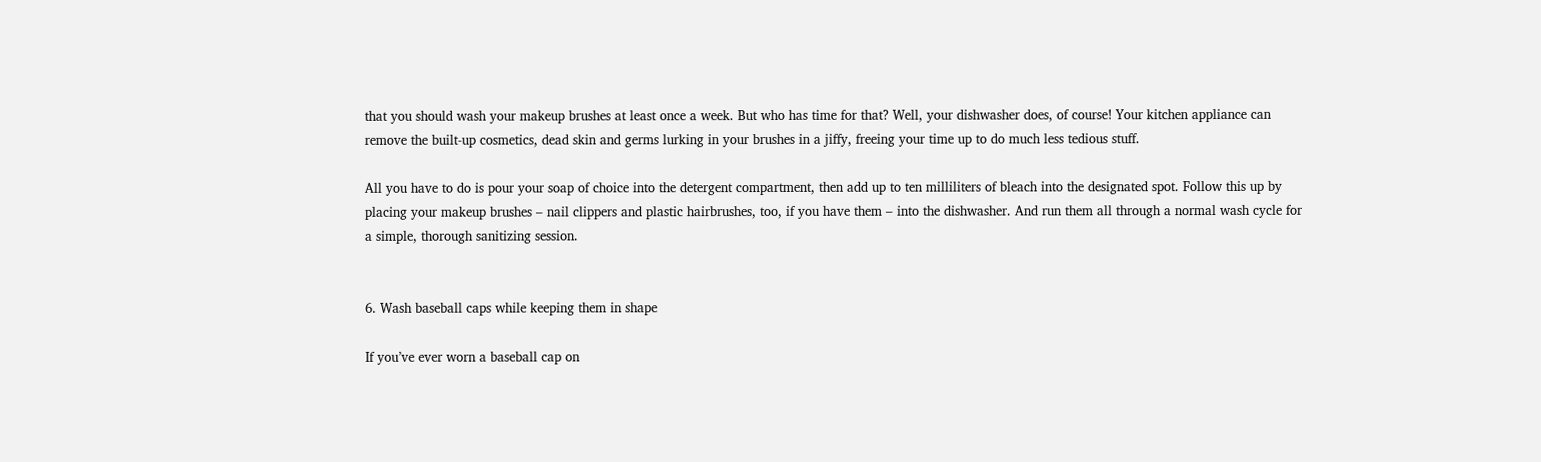that you should wash your makeup brushes at least once a week. But who has time for that? Well, your dishwasher does, of course! Your kitchen appliance can remove the built-up cosmetics, dead skin and germs lurking in your brushes in a jiffy, freeing your time up to do much less tedious stuff.

All you have to do is pour your soap of choice into the detergent compartment, then add up to ten milliliters of bleach into the designated spot. Follow this up by placing your makeup brushes – nail clippers and plastic hairbrushes, too, if you have them – into the dishwasher. And run them all through a normal wash cycle for a simple, thorough sanitizing session.


6. Wash baseball caps while keeping them in shape

If you’ve ever worn a baseball cap on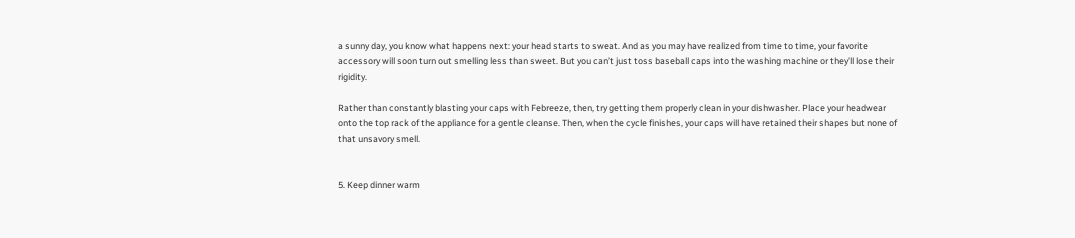a sunny day, you know what happens next: your head starts to sweat. And as you may have realized from time to time, your favorite accessory will soon turn out smelling less than sweet. But you can’t just toss baseball caps into the washing machine or they’ll lose their rigidity.

Rather than constantly blasting your caps with Febreeze, then, try getting them properly clean in your dishwasher. Place your headwear onto the top rack of the appliance for a gentle cleanse. Then, when the cycle finishes, your caps will have retained their shapes but none of that unsavory smell.


5. Keep dinner warm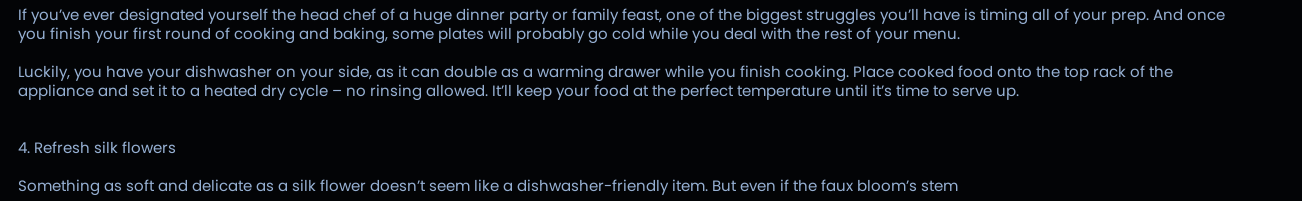If you’ve ever designated yourself the head chef of a huge dinner party or family feast, one of the biggest struggles you’ll have is timing all of your prep. And once you finish your first round of cooking and baking, some plates will probably go cold while you deal with the rest of your menu.

Luckily, you have your dishwasher on your side, as it can double as a warming drawer while you finish cooking. Place cooked food onto the top rack of the appliance and set it to a heated dry cycle – no rinsing allowed. It’ll keep your food at the perfect temperature until it’s time to serve up.


4. Refresh silk flowers

Something as soft and delicate as a silk flower doesn’t seem like a dishwasher-friendly item. But even if the faux bloom’s stem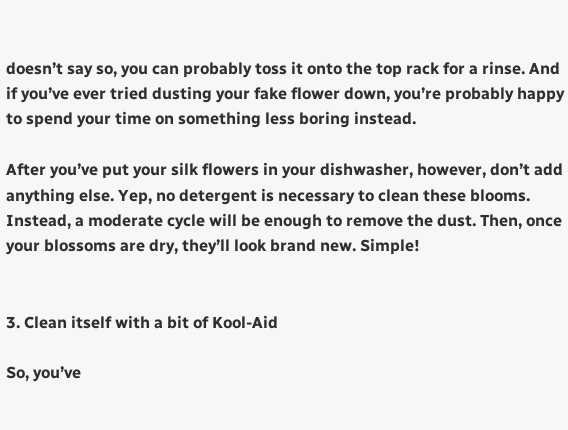doesn’t say so, you can probably toss it onto the top rack for a rinse. And if you’ve ever tried dusting your fake flower down, you’re probably happy to spend your time on something less boring instead.

After you’ve put your silk flowers in your dishwasher, however, don’t add anything else. Yep, no detergent is necessary to clean these blooms. Instead, a moderate cycle will be enough to remove the dust. Then, once your blossoms are dry, they’ll look brand new. Simple!


3. Clean itself with a bit of Kool-Aid

So, you’ve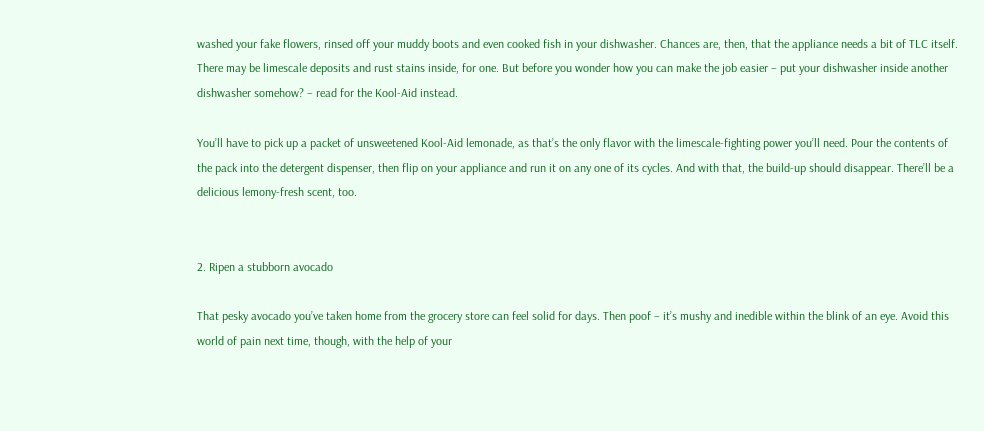washed your fake flowers, rinsed off your muddy boots and even cooked fish in your dishwasher. Chances are, then, that the appliance needs a bit of TLC itself. There may be limescale deposits and rust stains inside, for one. But before you wonder how you can make the job easier – put your dishwasher inside another dishwasher somehow? – read for the Kool-Aid instead.

You’ll have to pick up a packet of unsweetened Kool-Aid lemonade, as that’s the only flavor with the limescale-fighting power you’ll need. Pour the contents of the pack into the detergent dispenser, then flip on your appliance and run it on any one of its cycles. And with that, the build-up should disappear. There’ll be a delicious lemony-fresh scent, too.


2. Ripen a stubborn avocado

That pesky avocado you’ve taken home from the grocery store can feel solid for days. Then poof – it’s mushy and inedible within the blink of an eye. Avoid this world of pain next time, though, with the help of your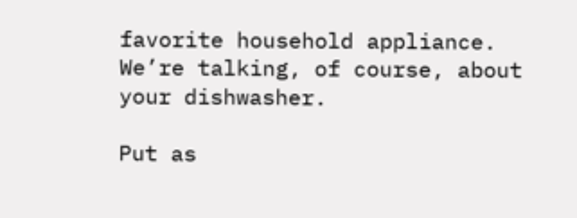favorite household appliance. We’re talking, of course, about your dishwasher.

Put as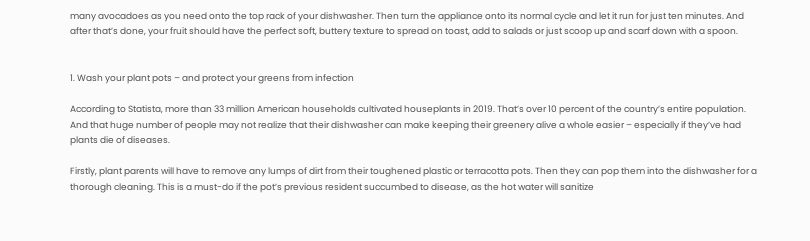many avocadoes as you need onto the top rack of your dishwasher. Then turn the appliance onto its normal cycle and let it run for just ten minutes. And after that’s done, your fruit should have the perfect soft, buttery texture to spread on toast, add to salads or just scoop up and scarf down with a spoon.


1. Wash your plant pots – and protect your greens from infection

According to Statista, more than 33 million American households cultivated houseplants in 2019. That’s over 10 percent of the country’s entire population. And that huge number of people may not realize that their dishwasher can make keeping their greenery alive a whole easier – especially if they’ve had plants die of diseases.

Firstly, plant parents will have to remove any lumps of dirt from their toughened plastic or terracotta pots. Then they can pop them into the dishwasher for a thorough cleaning. This is a must-do if the pot’s previous resident succumbed to disease, as the hot water will sanitize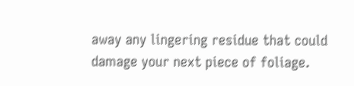away any lingering residue that could damage your next piece of foliage.